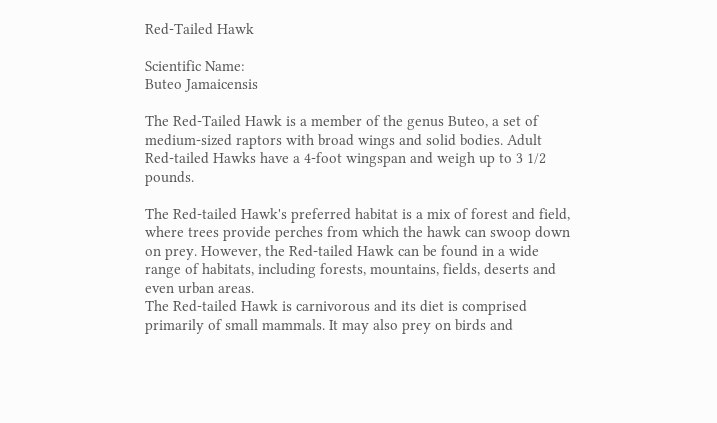Red-Tailed Hawk

Scientific Name:
Buteo Jamaicensis

The Red-Tailed Hawk is a member of the genus Buteo, a set of medium-sized raptors with broad wings and solid bodies. Adult Red-tailed Hawks have a 4-foot wingspan and weigh up to 3 1/2 pounds.

The Red-tailed Hawk's preferred habitat is a mix of forest and field, where trees provide perches from which the hawk can swoop down on prey. However, the Red-tailed Hawk can be found in a wide range of habitats, including forests, mountains, fields, deserts and even urban areas.
The Red-tailed Hawk is carnivorous and its diet is comprised primarily of small mammals. It may also prey on birds and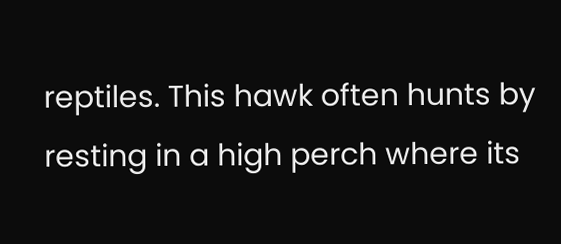reptiles. This hawk often hunts by resting in a high perch where its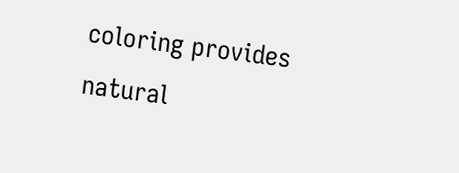coloring provides natural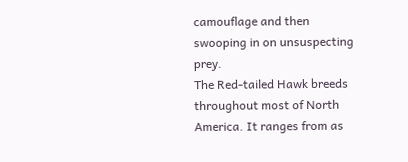camouflage and then swooping in on unsuspecting prey.
The Red-tailed Hawk breeds throughout most of North America. It ranges from as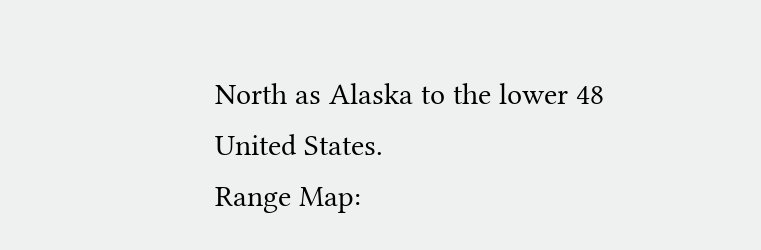North as Alaska to the lower 48 United States.
Range Map: